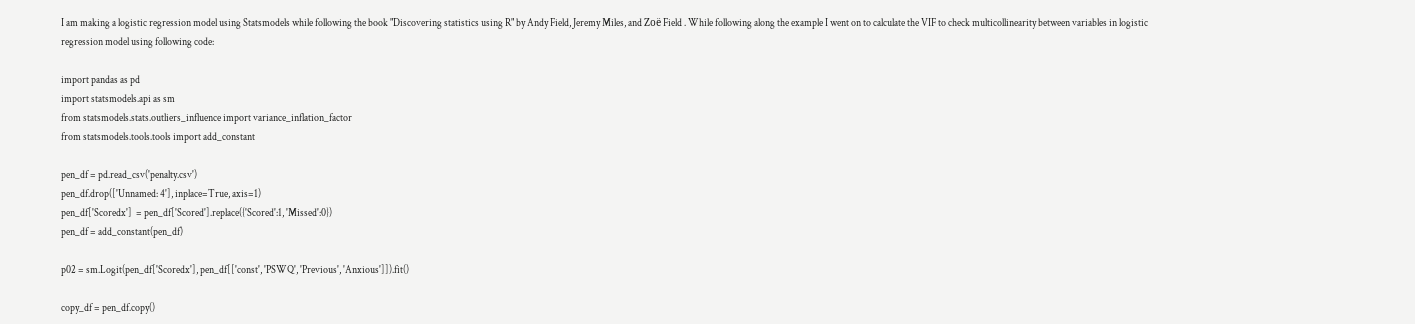I am making a logistic regression model using Statsmodels while following the book "Discovering statistics using R" by Andy Field, Jeremy Miles, and Zoë Field . While following along the example I went on to calculate the VIF to check multicollinearity between variables in logistic regression model using following code:

import pandas as pd
import statsmodels.api as sm
from statsmodels.stats.outliers_influence import variance_inflation_factor
from statsmodels.tools.tools import add_constant

pen_df = pd.read_csv('penalty.csv')
pen_df.drop(['Unnamed: 4'], inplace=True, axis=1)
pen_df['Scoredx']  = pen_df['Scored'].replace({'Scored':1, 'Missed':0})
pen_df = add_constant(pen_df)

p02 = sm.Logit(pen_df['Scoredx'], pen_df[['const', 'PSWQ', 'Previous', 'Anxious']]).fit()

copy_df = pen_df.copy()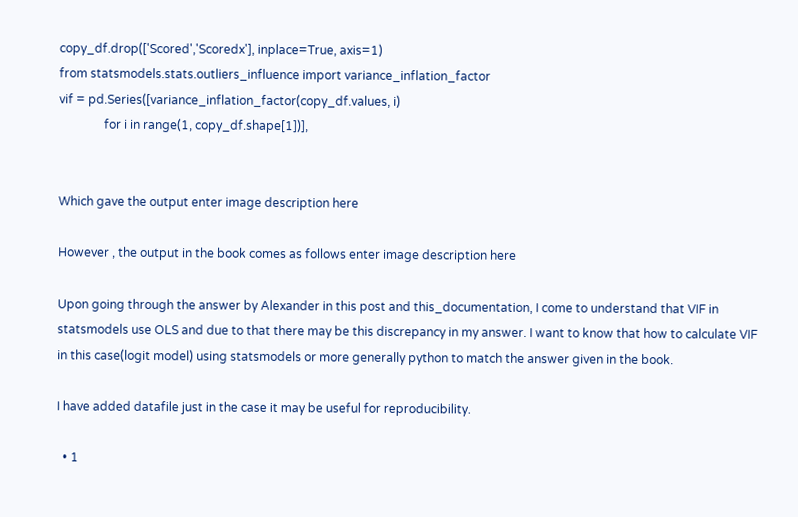copy_df.drop(['Scored','Scoredx'], inplace=True, axis=1)
from statsmodels.stats.outliers_influence import variance_inflation_factor
vif = pd.Series([variance_inflation_factor(copy_df.values, i)
               for i in range(1, copy_df.shape[1])],


Which gave the output enter image description here

However , the output in the book comes as follows enter image description here

Upon going through the answer by Alexander in this post and this_documentation, I come to understand that VIF in statsmodels use OLS and due to that there may be this discrepancy in my answer. I want to know that how to calculate VIF in this case(logit model) using statsmodels or more generally python to match the answer given in the book.

I have added datafile just in the case it may be useful for reproducibility.

  • 1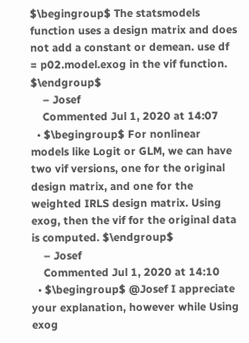$\begingroup$ The statsmodels function uses a design matrix and does not add a constant or demean. use df = p02.model.exog in the vif function. $\endgroup$
    – Josef
    Commented Jul 1, 2020 at 14:07
  • $\begingroup$ For nonlinear models like Logit or GLM, we can have two vif versions, one for the original design matrix, and one for the weighted IRLS design matrix. Using exog, then the vif for the original data is computed. $\endgroup$
    – Josef
    Commented Jul 1, 2020 at 14:10
  • $\begingroup$ @Josef I appreciate your explanation, however while Using exog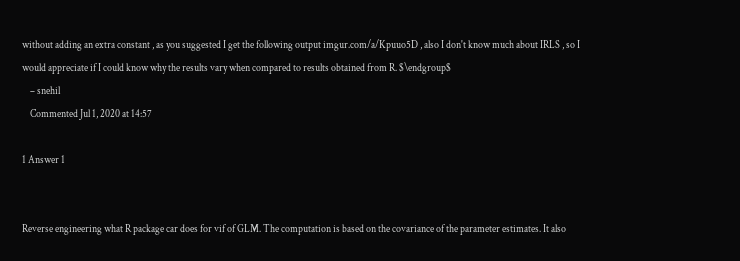without adding an extra constant , as you suggested I get the following output imgur.com/a/Kpuuo5D , also I don't know much about IRLS , so I would appreciate if I could know why the results vary when compared to results obtained from R. $\endgroup$
    – snehil
    Commented Jul 1, 2020 at 14:57

1 Answer 1


Reverse engineering what R package car does for vif of GLM. The computation is based on the covariance of the parameter estimates. It also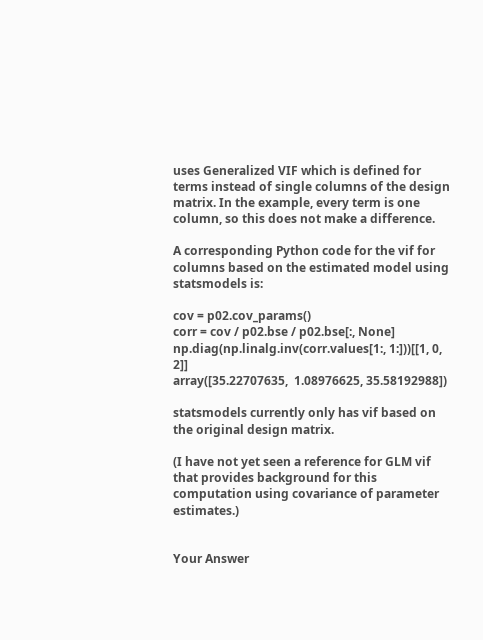uses Generalized VIF which is defined for terms instead of single columns of the design matrix. In the example, every term is one column, so this does not make a difference.

A corresponding Python code for the vif for columns based on the estimated model using statsmodels is:

cov = p02.cov_params()
corr = cov / p02.bse / p02.bse[:, None]
np.diag(np.linalg.inv(corr.values[1:, 1:]))[[1, 0, 2]]
array([35.22707635,  1.08976625, 35.58192988])

statsmodels currently only has vif based on the original design matrix.

(I have not yet seen a reference for GLM vif that provides background for this computation using covariance of parameter estimates.)


Your Answer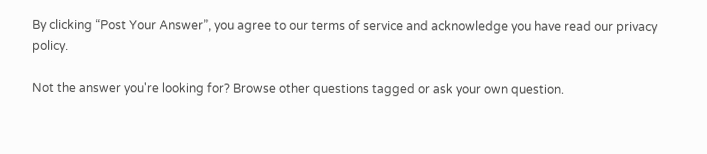By clicking “Post Your Answer”, you agree to our terms of service and acknowledge you have read our privacy policy.

Not the answer you're looking for? Browse other questions tagged or ask your own question.